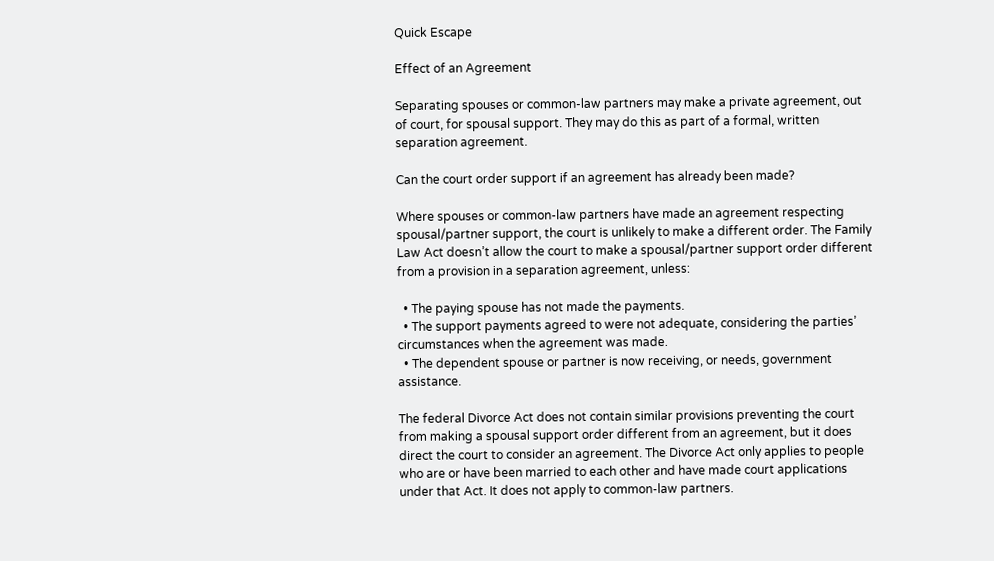Quick Escape

Effect of an Agreement

Separating spouses or common-law partners may make a private agreement, out of court, for spousal support. They may do this as part of a formal, written separation agreement.

Can the court order support if an agreement has already been made?

Where spouses or common-law partners have made an agreement respecting spousal/partner support, the court is unlikely to make a different order. The Family Law Act doesn’t allow the court to make a spousal/partner support order different from a provision in a separation agreement, unless:

  • The paying spouse has not made the payments.
  • The support payments agreed to were not adequate, considering the parties’ circumstances when the agreement was made.
  • The dependent spouse or partner is now receiving, or needs, government assistance.

The federal Divorce Act does not contain similar provisions preventing the court from making a spousal support order different from an agreement, but it does direct the court to consider an agreement. The Divorce Act only applies to people who are or have been married to each other and have made court applications under that Act. It does not apply to common-law partners.